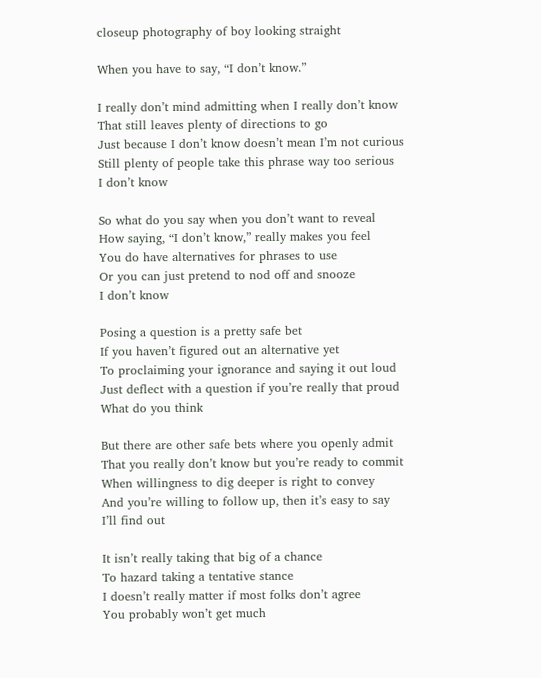closeup photography of boy looking straight

When you have to say, “I don’t know.”

I really don’t mind admitting when I really don’t know
That still leaves plenty of directions to go
Just because I don’t know doesn’t mean I’m not curious
Still plenty of people take this phrase way too serious
I don’t know

So what do you say when you don’t want to reveal
How saying, “I don’t know,” really makes you feel
You do have alternatives for phrases to use
Or you can just pretend to nod off and snooze
I don’t know

Posing a question is a pretty safe bet
If you haven’t figured out an alternative yet
To proclaiming your ignorance and saying it out loud
Just deflect with a question if you’re really that proud
What do you think

But there are other safe bets where you openly admit
That you really don’t know but you’re ready to commit
When willingness to dig deeper is right to convey
And you’re willing to follow up, then it’s easy to say
I’ll find out

It isn’t really taking that big of a chance
To hazard taking a tentative stance
I doesn’t really matter if most folks don’t agree
You probably won’t get much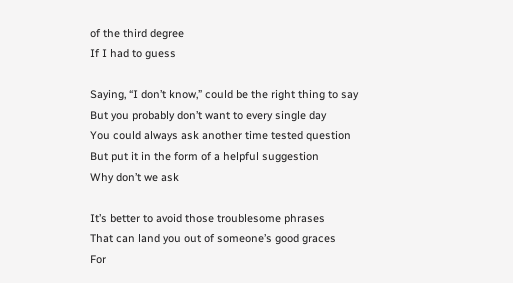of the third degree
If I had to guess

Saying, “I don’t know,” could be the right thing to say
But you probably don’t want to every single day
You could always ask another time tested question
But put it in the form of a helpful suggestion
Why don’t we ask

It’s better to avoid those troublesome phrases
That can land you out of someone’s good graces
For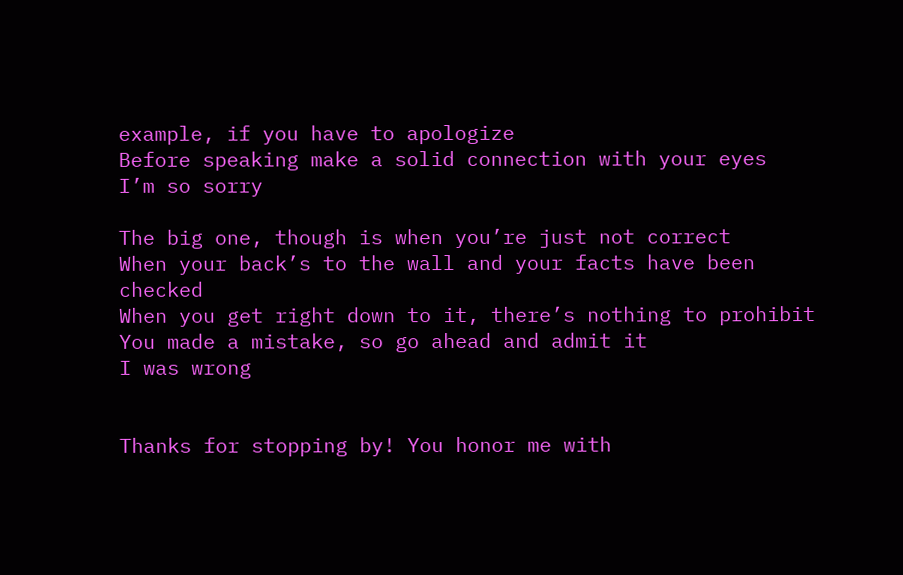example, if you have to apologize
Before speaking make a solid connection with your eyes
I’m so sorry

The big one, though is when you’re just not correct
When your back’s to the wall and your facts have been checked
When you get right down to it, there’s nothing to prohibit
You made a mistake, so go ahead and admit it
I was wrong


Thanks for stopping by! You honor me with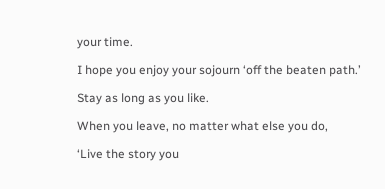your time.

I hope you enjoy your sojourn ‘off the beaten path.’

Stay as long as you like.

When you leave, no matter what else you do,

‘Live the story you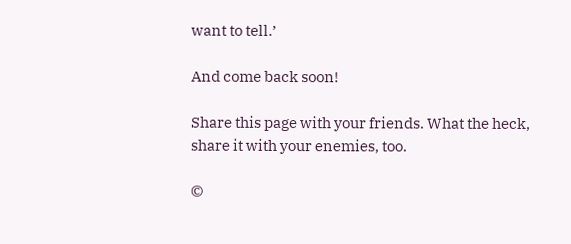want to tell.’

And come back soon!

Share this page with your friends. What the heck, share it with your enemies, too.

©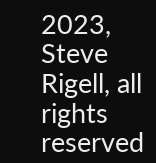2023, Steve Rigell, all rights reserved